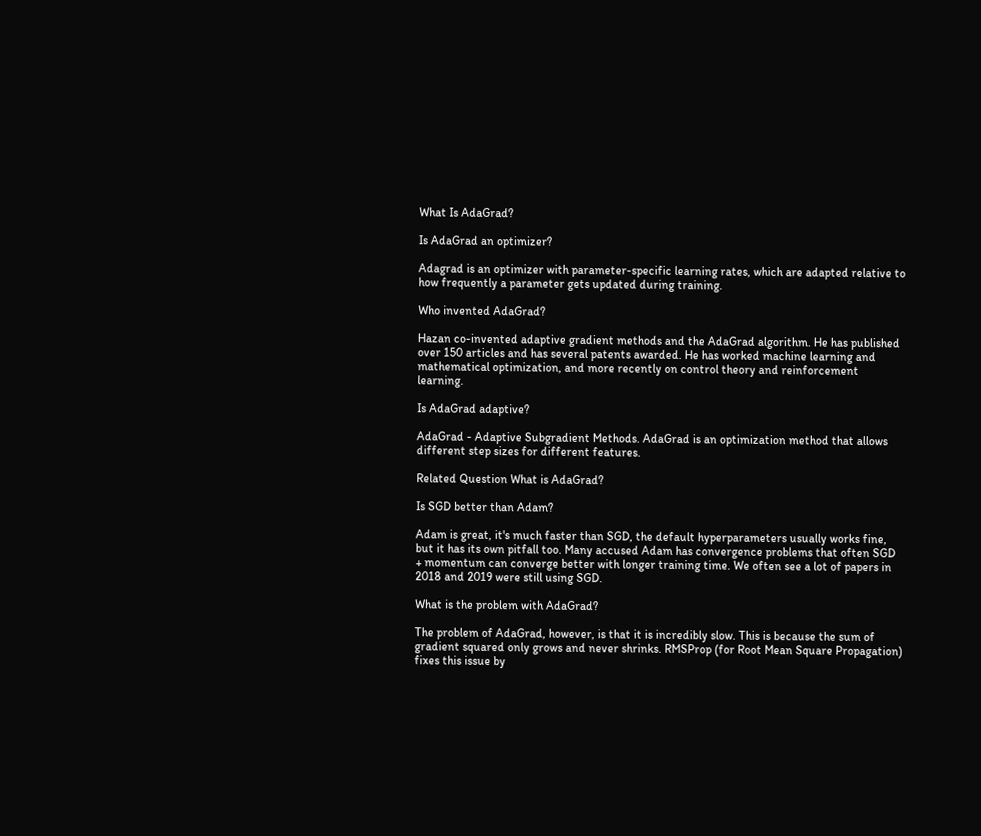What Is AdaGrad?

Is AdaGrad an optimizer?

Adagrad is an optimizer with parameter-specific learning rates, which are adapted relative to how frequently a parameter gets updated during training.

Who invented AdaGrad?

Hazan co-invented adaptive gradient methods and the AdaGrad algorithm. He has published over 150 articles and has several patents awarded. He has worked machine learning and mathematical optimization, and more recently on control theory and reinforcement learning.

Is AdaGrad adaptive?

AdaGrad - Adaptive Subgradient Methods. AdaGrad is an optimization method that allows different step sizes for different features.

Related Question What is AdaGrad?

Is SGD better than Adam?

Adam is great, it's much faster than SGD, the default hyperparameters usually works fine, but it has its own pitfall too. Many accused Adam has convergence problems that often SGD + momentum can converge better with longer training time. We often see a lot of papers in 2018 and 2019 were still using SGD.

What is the problem with AdaGrad?

The problem of AdaGrad, however, is that it is incredibly slow. This is because the sum of gradient squared only grows and never shrinks. RMSProp (for Root Mean Square Propagation) fixes this issue by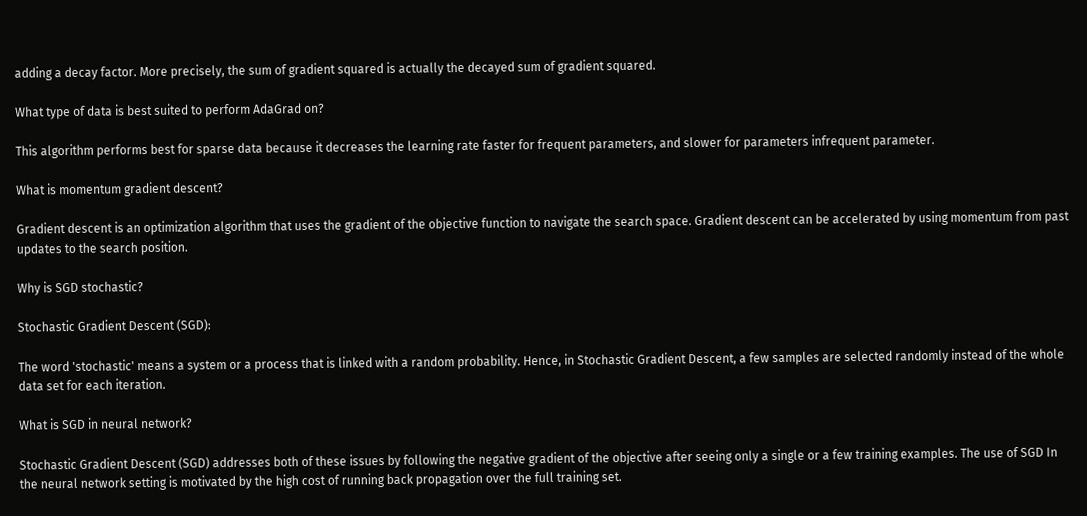adding a decay factor. More precisely, the sum of gradient squared is actually the decayed sum of gradient squared.

What type of data is best suited to perform AdaGrad on?

This algorithm performs best for sparse data because it decreases the learning rate faster for frequent parameters, and slower for parameters infrequent parameter.

What is momentum gradient descent?

Gradient descent is an optimization algorithm that uses the gradient of the objective function to navigate the search space. Gradient descent can be accelerated by using momentum from past updates to the search position.

Why is SGD stochastic?

Stochastic Gradient Descent (SGD):

The word 'stochastic' means a system or a process that is linked with a random probability. Hence, in Stochastic Gradient Descent, a few samples are selected randomly instead of the whole data set for each iteration.

What is SGD in neural network?

Stochastic Gradient Descent (SGD) addresses both of these issues by following the negative gradient of the objective after seeing only a single or a few training examples. The use of SGD In the neural network setting is motivated by the high cost of running back propagation over the full training set.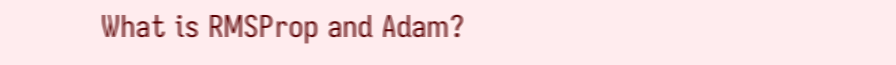What is RMSProp and Adam?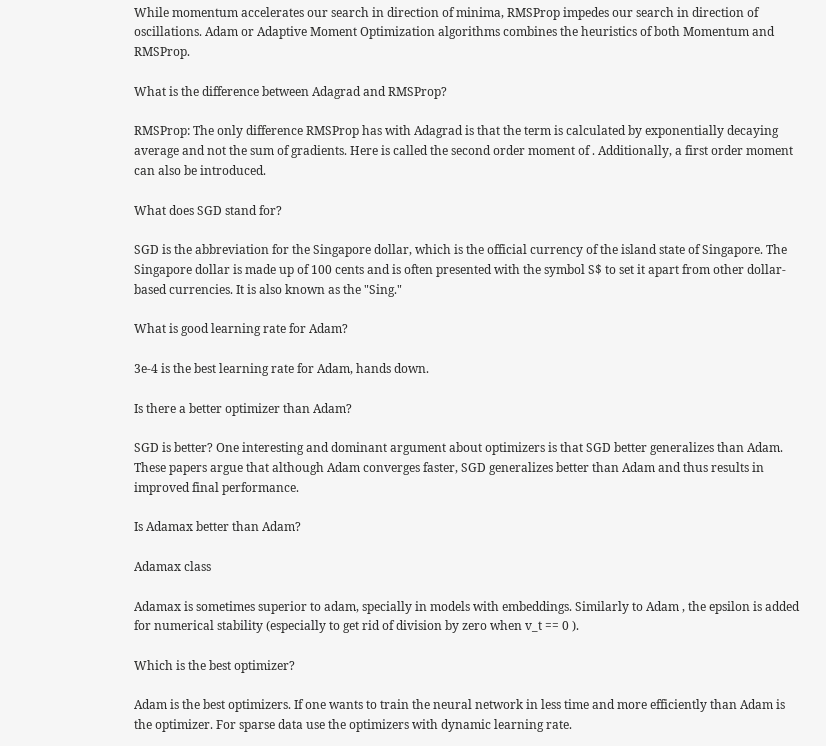While momentum accelerates our search in direction of minima, RMSProp impedes our search in direction of oscillations. Adam or Adaptive Moment Optimization algorithms combines the heuristics of both Momentum and RMSProp.

What is the difference between Adagrad and RMSProp?

RMSProp: The only difference RMSProp has with Adagrad is that the term is calculated by exponentially decaying average and not the sum of gradients. Here is called the second order moment of . Additionally, a first order moment can also be introduced.

What does SGD stand for?

SGD is the abbreviation for the Singapore dollar, which is the official currency of the island state of Singapore. The Singapore dollar is made up of 100 cents and is often presented with the symbol S$ to set it apart from other dollar-based currencies. It is also known as the "Sing."

What is good learning rate for Adam?

3e-4 is the best learning rate for Adam, hands down.

Is there a better optimizer than Adam?

SGD is better? One interesting and dominant argument about optimizers is that SGD better generalizes than Adam. These papers argue that although Adam converges faster, SGD generalizes better than Adam and thus results in improved final performance.

Is Adamax better than Adam?

Adamax class

Adamax is sometimes superior to adam, specially in models with embeddings. Similarly to Adam , the epsilon is added for numerical stability (especially to get rid of division by zero when v_t == 0 ).

Which is the best optimizer?

Adam is the best optimizers. If one wants to train the neural network in less time and more efficiently than Adam is the optimizer. For sparse data use the optimizers with dynamic learning rate.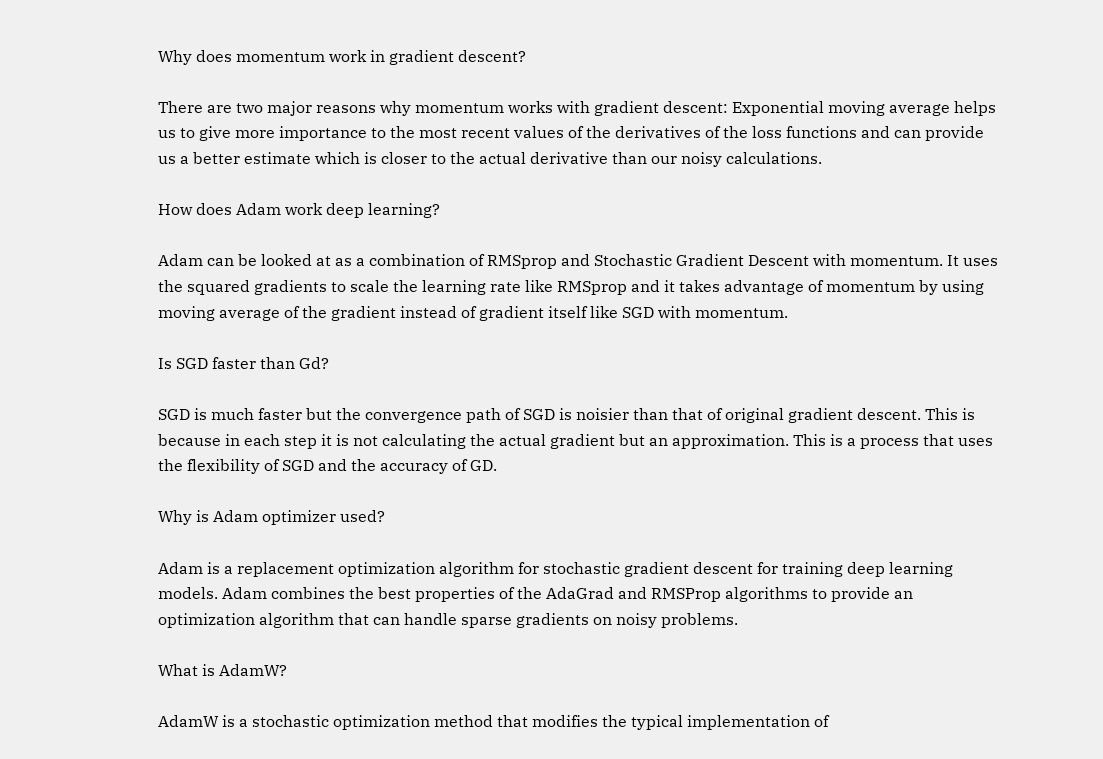Why does momentum work in gradient descent?

There are two major reasons why momentum works with gradient descent: Exponential moving average helps us to give more importance to the most recent values of the derivatives of the loss functions and can provide us a better estimate which is closer to the actual derivative than our noisy calculations.

How does Adam work deep learning?

Adam can be looked at as a combination of RMSprop and Stochastic Gradient Descent with momentum. It uses the squared gradients to scale the learning rate like RMSprop and it takes advantage of momentum by using moving average of the gradient instead of gradient itself like SGD with momentum.

Is SGD faster than Gd?

SGD is much faster but the convergence path of SGD is noisier than that of original gradient descent. This is because in each step it is not calculating the actual gradient but an approximation. This is a process that uses the flexibility of SGD and the accuracy of GD.

Why is Adam optimizer used?

Adam is a replacement optimization algorithm for stochastic gradient descent for training deep learning models. Adam combines the best properties of the AdaGrad and RMSProp algorithms to provide an optimization algorithm that can handle sparse gradients on noisy problems.

What is AdamW?

AdamW is a stochastic optimization method that modifies the typical implementation of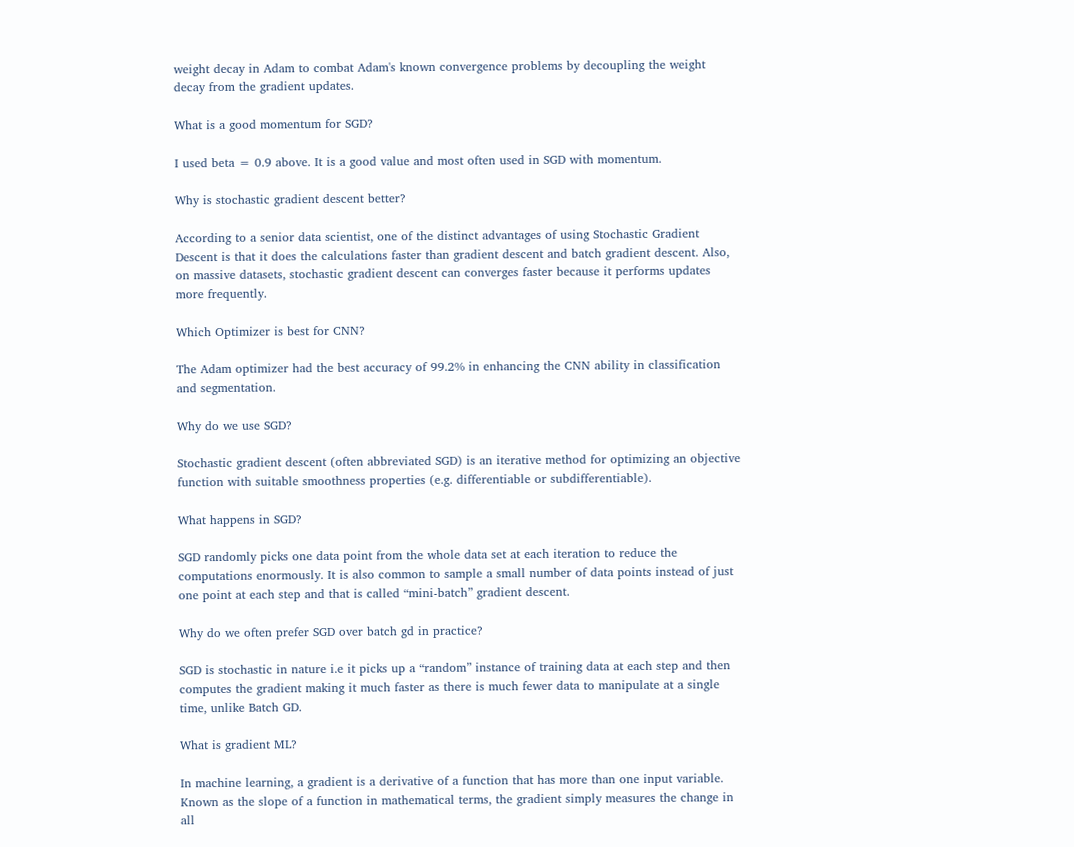weight decay in Adam to combat Adam's known convergence problems by decoupling the weight decay from the gradient updates.

What is a good momentum for SGD?

I used beta = 0.9 above. It is a good value and most often used in SGD with momentum.

Why is stochastic gradient descent better?

According to a senior data scientist, one of the distinct advantages of using Stochastic Gradient Descent is that it does the calculations faster than gradient descent and batch gradient descent. Also, on massive datasets, stochastic gradient descent can converges faster because it performs updates more frequently.

Which Optimizer is best for CNN?

The Adam optimizer had the best accuracy of 99.2% in enhancing the CNN ability in classification and segmentation.

Why do we use SGD?

Stochastic gradient descent (often abbreviated SGD) is an iterative method for optimizing an objective function with suitable smoothness properties (e.g. differentiable or subdifferentiable).

What happens in SGD?

SGD randomly picks one data point from the whole data set at each iteration to reduce the computations enormously. It is also common to sample a small number of data points instead of just one point at each step and that is called “mini-batch” gradient descent.

Why do we often prefer SGD over batch gd in practice?

SGD is stochastic in nature i.e it picks up a “random” instance of training data at each step and then computes the gradient making it much faster as there is much fewer data to manipulate at a single time, unlike Batch GD.

What is gradient ML?

In machine learning, a gradient is a derivative of a function that has more than one input variable. Known as the slope of a function in mathematical terms, the gradient simply measures the change in all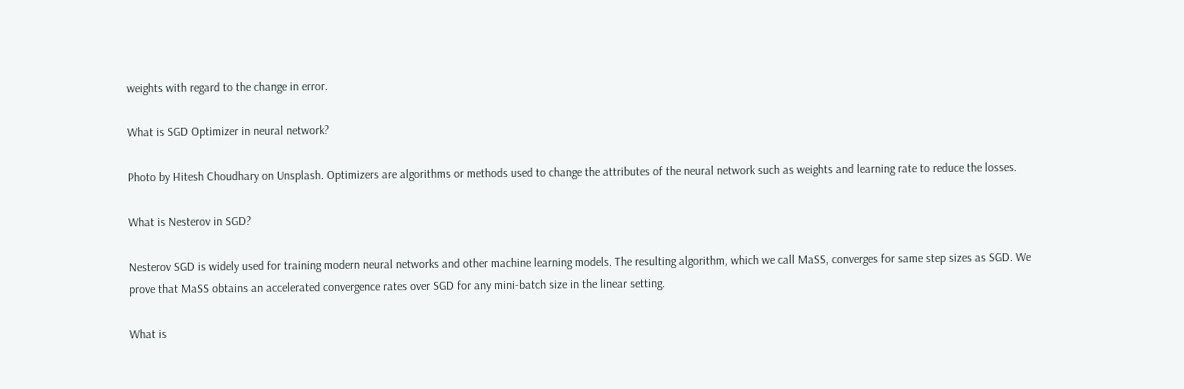weights with regard to the change in error.

What is SGD Optimizer in neural network?

Photo by Hitesh Choudhary on Unsplash. Optimizers are algorithms or methods used to change the attributes of the neural network such as weights and learning rate to reduce the losses.

What is Nesterov in SGD?

Nesterov SGD is widely used for training modern neural networks and other machine learning models. The resulting algorithm, which we call MaSS, converges for same step sizes as SGD. We prove that MaSS obtains an accelerated convergence rates over SGD for any mini-batch size in the linear setting.

What is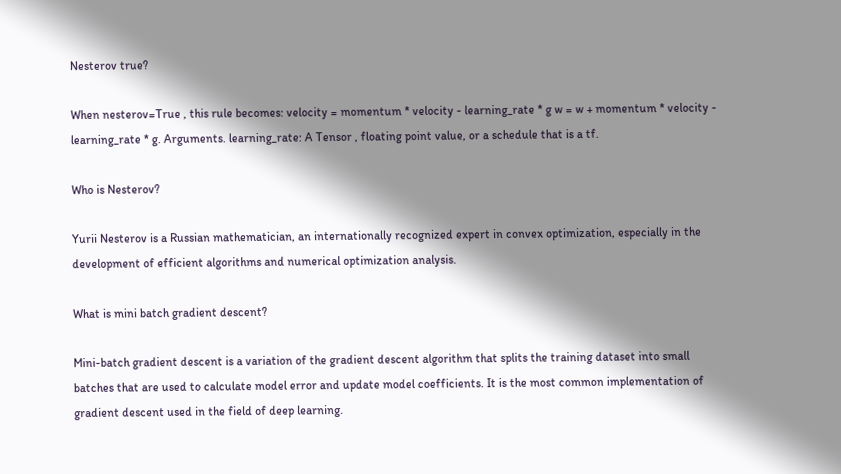Nesterov true?

When nesterov=True , this rule becomes: velocity = momentum * velocity - learning_rate * g w = w + momentum * velocity - learning_rate * g. Arguments. learning_rate: A Tensor , floating point value, or a schedule that is a tf.

Who is Nesterov?

Yurii Nesterov is a Russian mathematician, an internationally recognized expert in convex optimization, especially in the development of efficient algorithms and numerical optimization analysis.

What is mini batch gradient descent?

Mini-batch gradient descent is a variation of the gradient descent algorithm that splits the training dataset into small batches that are used to calculate model error and update model coefficients. It is the most common implementation of gradient descent used in the field of deep learning.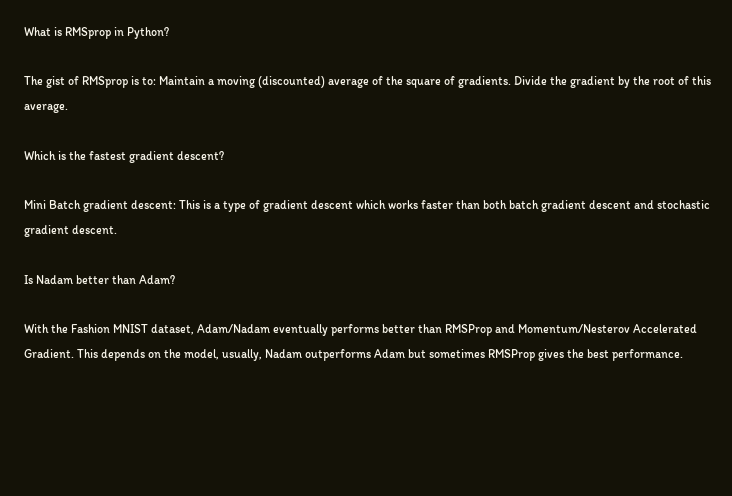What is RMSprop in Python?

The gist of RMSprop is to: Maintain a moving (discounted) average of the square of gradients. Divide the gradient by the root of this average.

Which is the fastest gradient descent?

Mini Batch gradient descent: This is a type of gradient descent which works faster than both batch gradient descent and stochastic gradient descent.

Is Nadam better than Adam?

With the Fashion MNIST dataset, Adam/Nadam eventually performs better than RMSProp and Momentum/Nesterov Accelerated Gradient. This depends on the model, usually, Nadam outperforms Adam but sometimes RMSProp gives the best performance.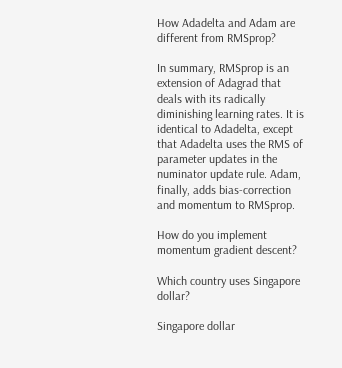How Adadelta and Adam are different from RMSprop?

In summary, RMSprop is an extension of Adagrad that deals with its radically diminishing learning rates. It is identical to Adadelta, except that Adadelta uses the RMS of parameter updates in the numinator update rule. Adam, finally, adds bias-correction and momentum to RMSprop.

How do you implement momentum gradient descent?

Which country uses Singapore dollar?

Singapore dollar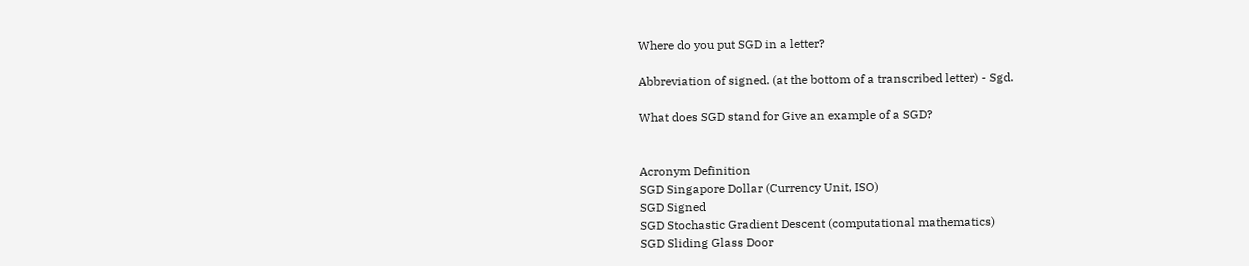Where do you put SGD in a letter?

Abbreviation of signed. (at the bottom of a transcribed letter) - Sgd.

What does SGD stand for Give an example of a SGD?


Acronym Definition
SGD Singapore Dollar (Currency Unit, ISO)
SGD Signed
SGD Stochastic Gradient Descent (computational mathematics)
SGD Sliding Glass Door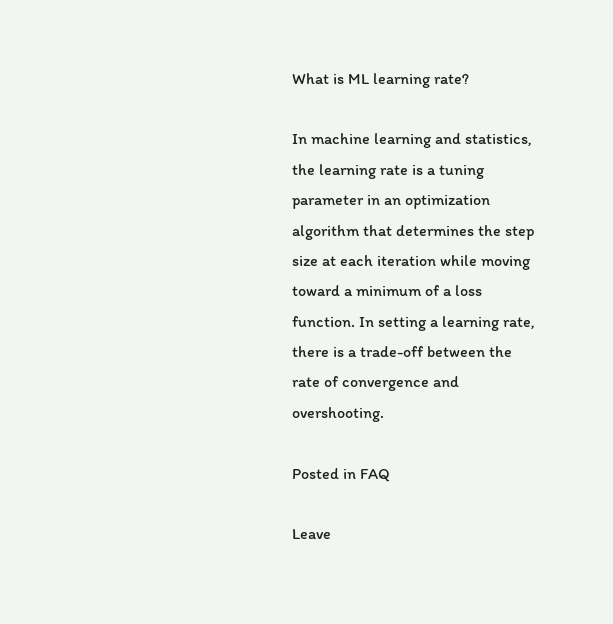What is ML learning rate?

In machine learning and statistics, the learning rate is a tuning parameter in an optimization algorithm that determines the step size at each iteration while moving toward a minimum of a loss function. In setting a learning rate, there is a trade-off between the rate of convergence and overshooting.

Posted in FAQ

Leave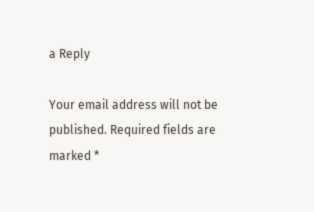a Reply

Your email address will not be published. Required fields are marked *